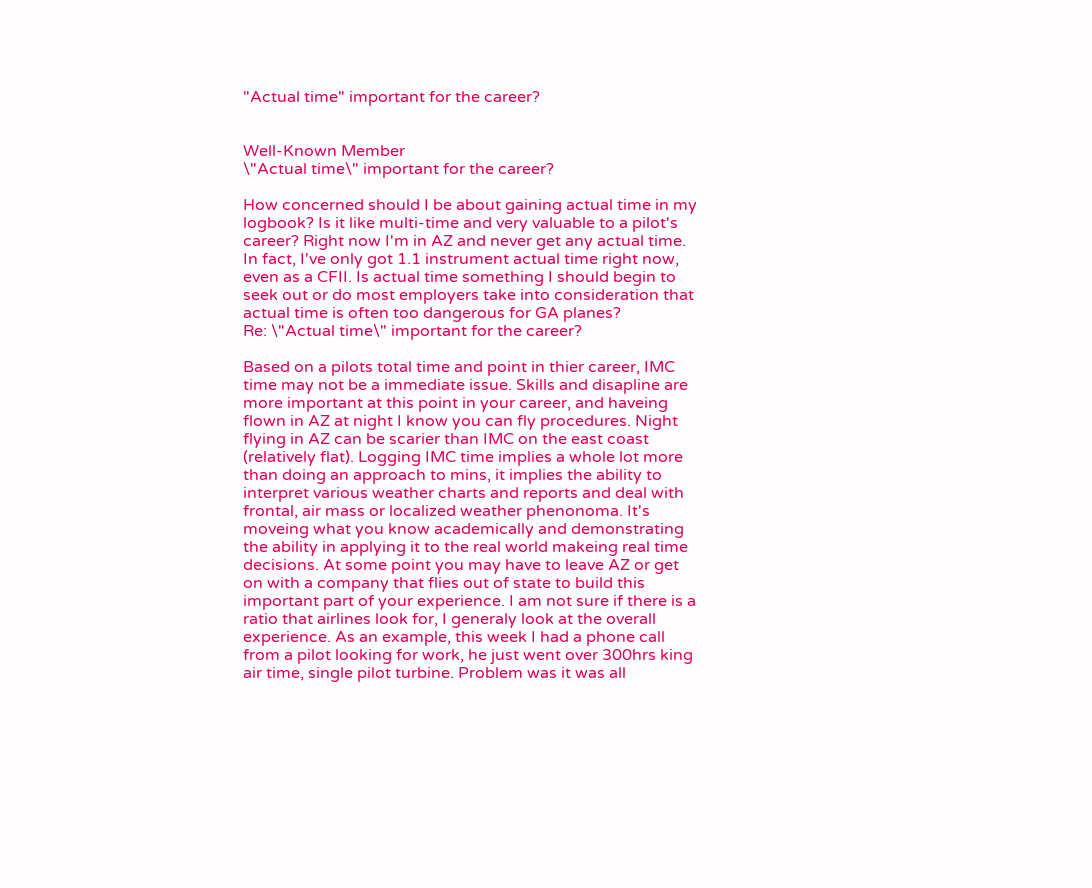"Actual time" important for the career?


Well-Known Member
\"Actual time\" important for the career?

How concerned should I be about gaining actual time in my logbook? Is it like multi-time and very valuable to a pilot's career? Right now I'm in AZ and never get any actual time. In fact, I've only got 1.1 instrument actual time right now, even as a CFII. Is actual time something I should begin to seek out or do most employers take into consideration that actual time is often too dangerous for GA planes?
Re: \"Actual time\" important for the career?

Based on a pilots total time and point in thier career, IMC time may not be a immediate issue. Skills and disapline are more important at this point in your career, and haveing flown in AZ at night I know you can fly procedures. Night flying in AZ can be scarier than IMC on the east coast (relatively flat). Logging IMC time implies a whole lot more than doing an approach to mins, it implies the ability to interpret various weather charts and reports and deal with frontal, air mass or localized weather phenonoma. It's moveing what you know academically and demonstrating the ability in applying it to the real world makeing real time decisions. At some point you may have to leave AZ or get on with a company that flies out of state to build this important part of your experience. I am not sure if there is a ratio that airlines look for, I generaly look at the overall experience. As an example, this week I had a phone call from a pilot looking for work, he just went over 300hrs king air time, single pilot turbine. Problem was it was all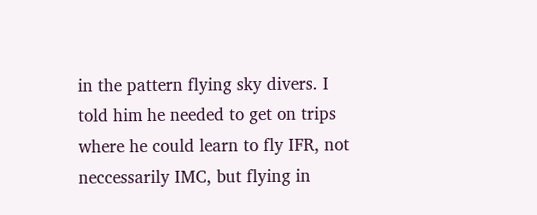in the pattern flying sky divers. I told him he needed to get on trips where he could learn to fly IFR, not neccessarily IMC, but flying in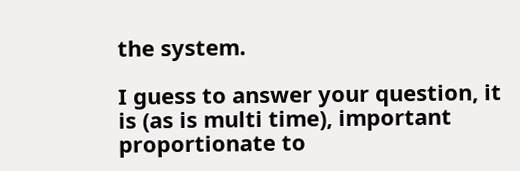the system.

I guess to answer your question, it is (as is multi time), important proportionate to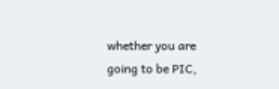whether you are going to be PIC,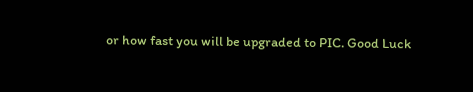or how fast you will be upgraded to PIC. Good Luck